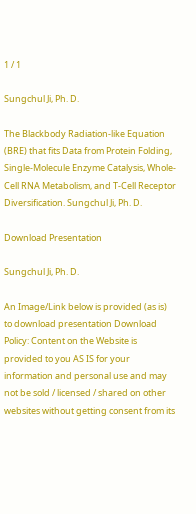1 / 1

Sungchul Ji, Ph. D.

The Blackbody Radiation-like Equation (BRE) that fits Data from Protein Folding, Single-Molecule Enzyme Catalysis, Whole-Cell RNA Metabolism, and T-Cell Receptor Diversification. Sungchul Ji, Ph. D.

Download Presentation

Sungchul Ji, Ph. D.

An Image/Link below is provided (as is) to download presentation Download Policy: Content on the Website is provided to you AS IS for your information and personal use and may not be sold / licensed / shared on other websites without getting consent from its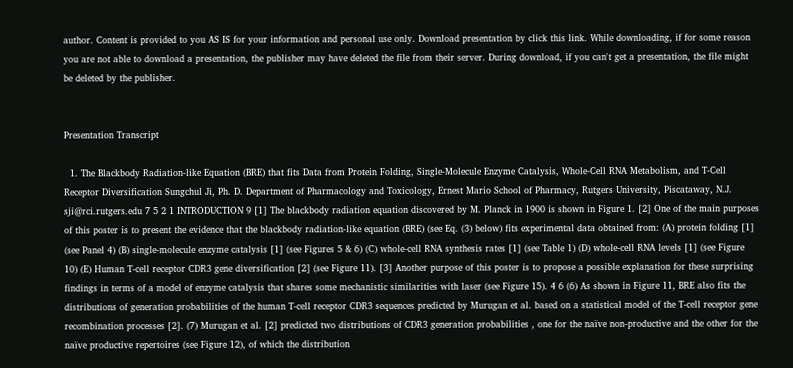author. Content is provided to you AS IS for your information and personal use only. Download presentation by click this link. While downloading, if for some reason you are not able to download a presentation, the publisher may have deleted the file from their server. During download, if you can't get a presentation, the file might be deleted by the publisher.


Presentation Transcript

  1. The Blackbody Radiation-like Equation (BRE) that fits Data from Protein Folding, Single-Molecule Enzyme Catalysis, Whole-Cell RNA Metabolism, and T-Cell Receptor Diversification Sungchul Ji, Ph. D. Department of Pharmacology and Toxicology, Ernest Mario School of Pharmacy, Rutgers University, Piscataway, N.J. sji@rci.rutgers.edu 7 5 2 1 INTRODUCTION 9 [1] The blackbody radiation equation discovered by M. Planck in 1900 is shown in Figure 1. [2] One of the main purposes of this poster is to present the evidence that the blackbody radiation-like equation (BRE) (see Eq. (3) below) fits experimental data obtained from: (A) protein folding [1] (see Panel 4) (B) single-molecule enzyme catalysis [1] (see Figures 5 & 6) (C) whole-cell RNA synthesis rates [1] (see Table 1) (D) whole-cell RNA levels [1] (see Figure 10) (E) Human T-cell receptor CDR3 gene diversification [2] (see Figure 11). [3] Another purpose of this poster is to propose a possible explanation for these surprising findings in terms of a model of enzyme catalysis that shares some mechanistic similarities with laser (see Figure 15). 4 6 (6) As shown in Figure 11, BRE also fits the distributions of generation probabilities of the human T-cell receptor CDR3 sequences predicted by Murugan et al. based on a statistical model of the T-cell receptor gene recombination processes [2]. (7) Murugan et al. [2] predicted two distributions of CDR3 generation probabilities , one for the naïve non-productive and the other for the naïve productive repertoires (see Figure 12), of which the distribution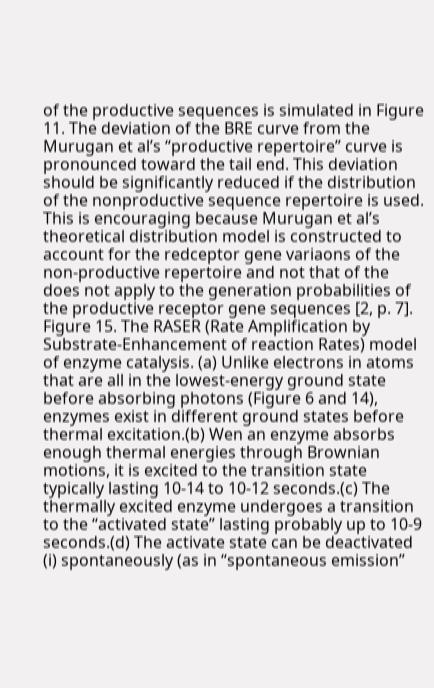of the productive sequences is simulated in Figure 11. The deviation of the BRE curve from the Murugan et al’s “productive repertoire” curve is pronounced toward the tail end. This deviation should be significantly reduced if the distribution of the nonproductive sequence repertoire is used. This is encouraging because Murugan et al’s theoretical distribution model is constructed to account for the redceptor gene variaons of the non-productive repertoire and not that of the does not apply to the generation probabilities of the productive receptor gene sequences [2, p. 7]. Figure 15. The RASER (Rate Amplification by Substrate-Enhancement of reaction Rates) model of enzyme catalysis. (a) Unlike electrons in atoms that are all in the lowest-energy ground state before absorbing photons (Figure 6 and 14), enzymes exist in different ground states before thermal excitation.(b) Wen an enzyme absorbs enough thermal energies through Brownian motions, it is excited to the transition state typically lasting 10-14 to 10-12 seconds.(c) The thermally excited enzyme undergoes a transition to the “activated state” lasting probably up to 10-9 seconds.(d) The activate state can be deactivated (i) spontaneously (as in “spontaneous emission”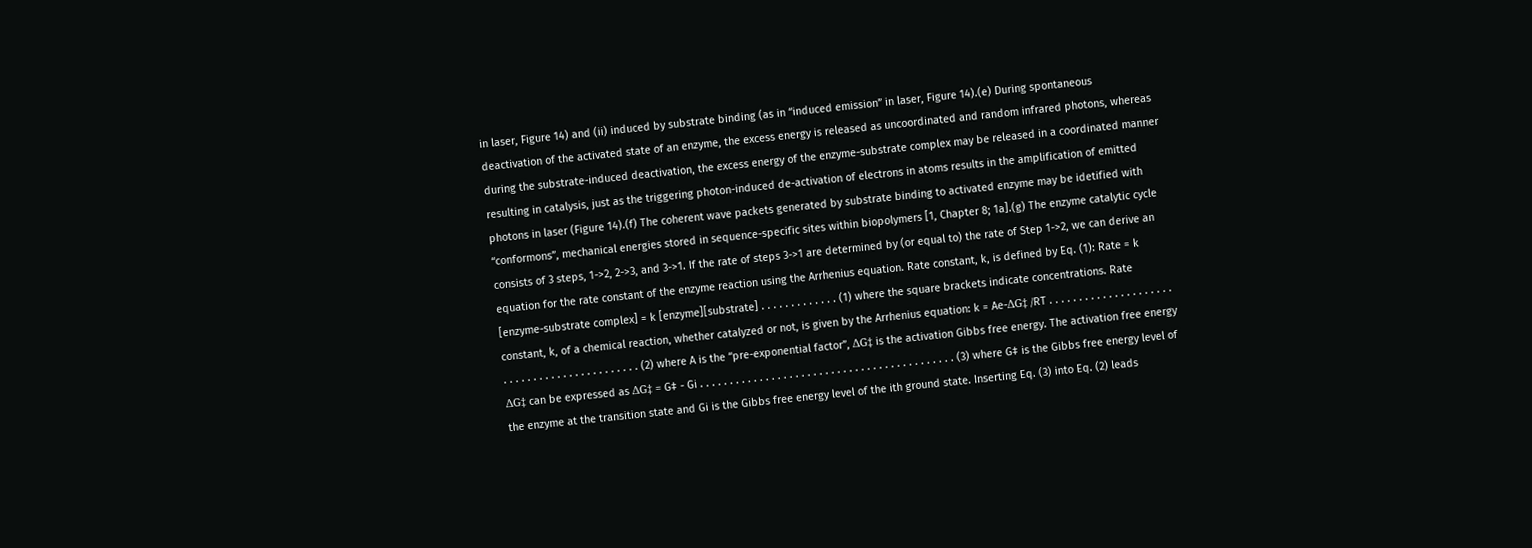in laser, Figure 14) and (ii) induced by substrate binding (as in “induced emission” in laser, Figure 14).(e) During spontaneous deactivation of the activated state of an enzyme, the excess energy is released as uncoordinated and random infrared photons, whereas during the substrate-induced deactivation, the excess energy of the enzyme-substrate complex may be released in a coordinated manner resulting in catalysis, just as the triggering photon-induced de-activation of electrons in atoms results in the amplification of emitted photons in laser (Figure 14).(f) The coherent wave packets generated by substrate binding to activated enzyme may be idetified with “conformons”, mechanical energies stored in sequence-specific sites within biopolymers [1, Chapter 8; 1a].(g) The enzyme catalytic cycle consists of 3 steps, 1->2, 2->3, and 3->1. If the rate of steps 3->1 are determined by (or equal to) the rate of Step 1->2, we can derive an equation for the rate constant of the enzyme reaction using the Arrhenius equation. Rate constant, k, is defined by Eq. (1): Rate = k [enzyme-substrate complex] = k [enzyme][substrate] . . . . . . . . . . . . . (1) where the square brackets indicate concentrations. Rate constant, k, of a chemical reaction, whether catalyzed or not, is given by the Arrhenius equation: k = Ae-ΔG‡ /RT . . . . . . . . . . . . . . . . . . . . . . . . . . . . . . . . . . . . . . . . . . . . (2) where A is the “pre-exponential factor”, ΔG‡ is the activation Gibbs free energy. The activation free energy ΔG‡ can be expressed as ΔG‡ = G‡ - Gi . . . . . . . . . . . . . . . . . . . . . . . . . . . . . . . . . . . . . . . . . . . (3) where G‡ is the Gibbs free energy level of the enzyme at the transition state and Gi is the Gibbs free energy level of the ith ground state. Inserting Eq. (3) into Eq. (2) leads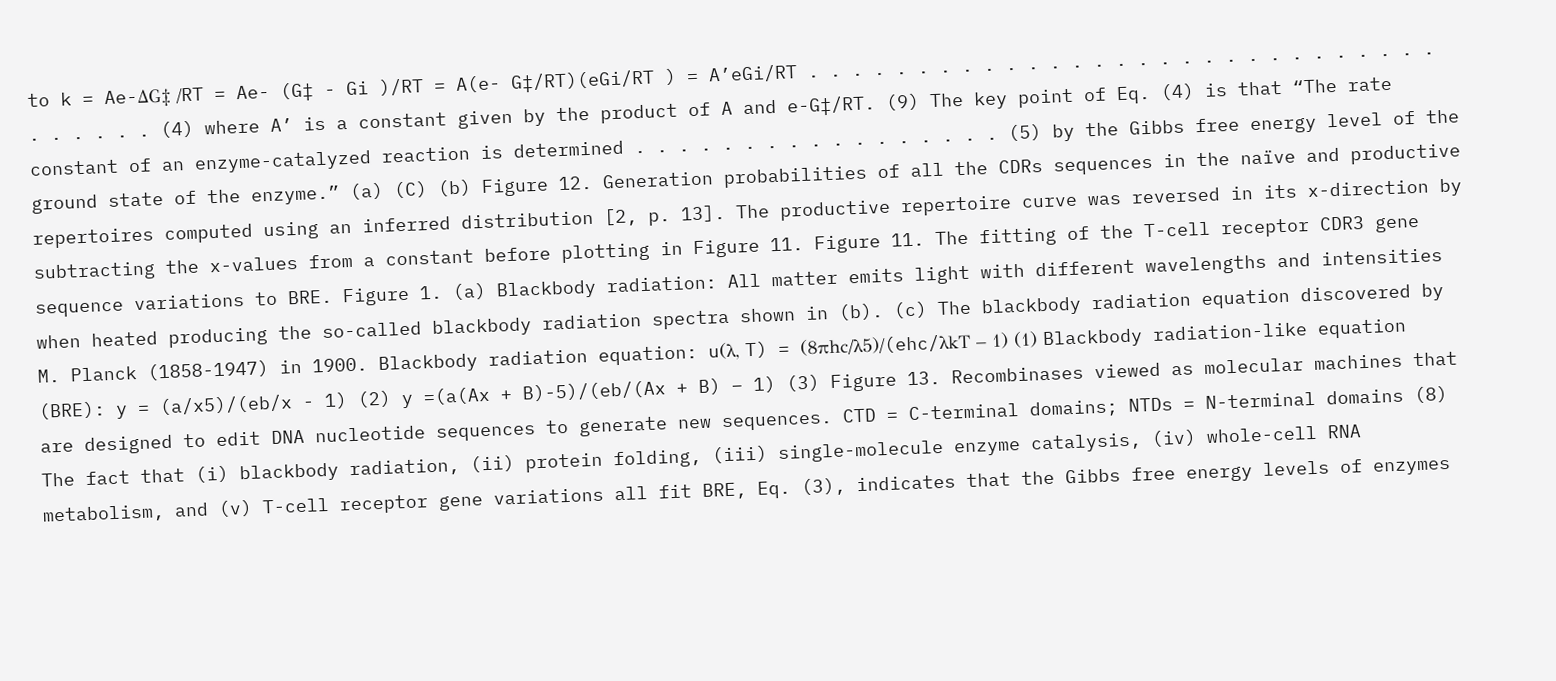to k = Ae-ΔG‡ /RT = Ae- (G‡ - Gi )/RT = A(e- G‡/RT)(eGi/RT ) = A’eGi/RT . . . . . . . . . . . . . . . . . . . . . . . . . . . . . . . . . . . (4) where A’ is a constant given by the product of A and e-G‡/RT. (9) The key point of Eq. (4) is that “The rate constant of an enzyme-catalyzed reaction is determined . . . . . . . . . . . . . . . . . (5) by the Gibbs free energy level of the ground state of the enzyme.” (a) (C) (b) Figure 12. Generation probabilities of all the CDRs sequences in the naïve and productive repertoires computed using an inferred distribution [2, p. 13]. The productive repertoire curve was reversed in its x-direction by subtracting the x-values from a constant before plotting in Figure 11. Figure 11. The fitting of the T-cell receptor CDR3 gene sequence variations to BRE. Figure 1. (a) Blackbody radiation: All matter emits light with different wavelengths and intensities when heated producing the so-called blackbody radiation spectra shown in (b). (c) The blackbody radiation equation discovered by M. Planck (1858-1947) in 1900. Blackbody radiation equation: u(λ, T) = (8πhc/λ5)/(ehc/λkT – 1) (1) Blackbody radiation-like equation (BRE): y = (a/x5)/(eb/x - 1) (2) y =(a(Ax + B)-5)/(eb/(Ax + B) – 1) (3) Figure 13. Recombinases viewed as molecular machines that are designed to edit DNA nucleotide sequences to generate new sequences. CTD = C-terminal domains; NTDs = N-terminal domains (8) The fact that (i) blackbody radiation, (ii) protein folding, (iii) single-molecule enzyme catalysis, (iv) whole-cell RNA metabolism, and (v) T-cell receptor gene variations all fit BRE, Eq. (3), indicates that the Gibbs free energy levels of enzymes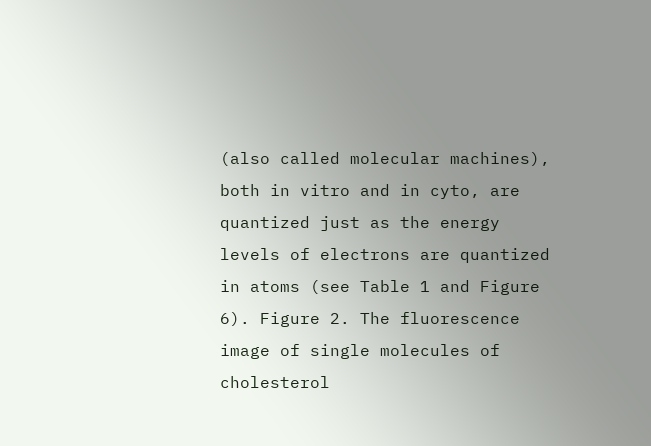(also called molecular machines), both in vitro and in cyto, are quantized just as the energy levels of electrons are quantized in atoms (see Table 1 and Figure 6). Figure 2. The fluorescence image of single molecules of cholesterol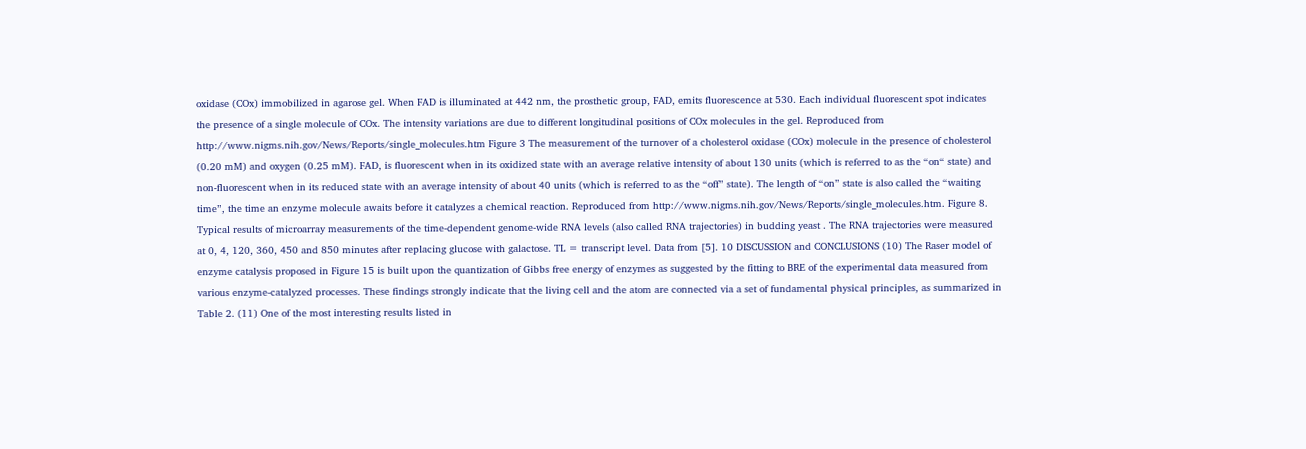oxidase (COx) immobilized in agarose gel. When FAD is illuminated at 442 nm, the prosthetic group, FAD, emits fluorescence at 530. Each individual fluorescent spot indicates the presence of a single molecule of COx. The intensity variations are due to different longitudinal positions of COx molecules in the gel. Reproduced from http://www.nigms.nih.gov/News/Reports/single_molecules.htm Figure 3 The measurement of the turnover of a cholesterol oxidase (COx) molecule in the presence of cholesterol (0.20 mM) and oxygen (0.25 mM). FAD, is fluorescent when in its oxidized state with an average relative intensity of about 130 units (which is referred to as the “on“ state) and non-fluorescent when in its reduced state with an average intensity of about 40 units (which is referred to as the “off” state). The length of “on” state is also called the “waiting time”, the time an enzyme molecule awaits before it catalyzes a chemical reaction. Reproduced from http://www.nigms.nih.gov/News/Reports/single_molecules.htm. Figure 8. Typical results of microarray measurements of the time-dependent genome-wide RNA levels (also called RNA trajectories) in budding yeast . The RNA trajectories were measured at 0, 4, 120, 360, 450 and 850 minutes after replacing glucose with galactose. TL = transcript level. Data from [5]. 10 DISCUSSION and CONCLUSIONS (10) The Raser model of enzyme catalysis proposed in Figure 15 is built upon the quantization of Gibbs free energy of enzymes as suggested by the fitting to BRE of the experimental data measured from various enzyme-catalyzed processes. These findings strongly indicate that the living cell and the atom are connected via a set of fundamental physical principles, as summarized in Table 2. (11) One of the most interesting results listed in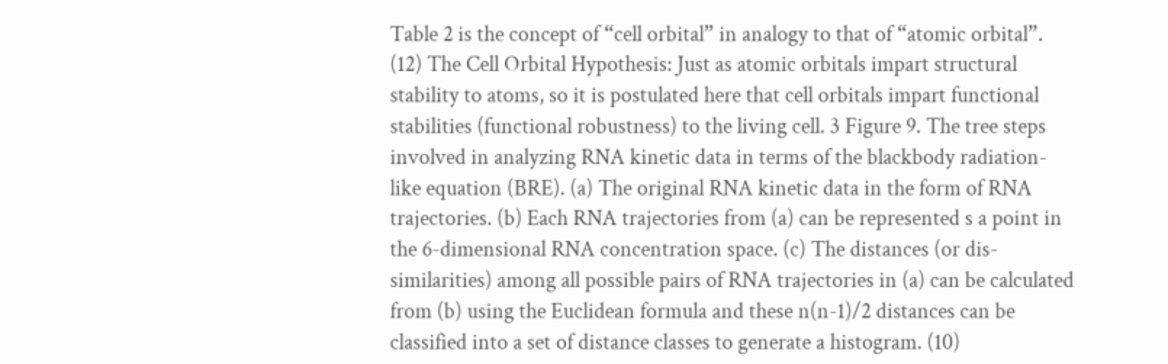Table 2 is the concept of “cell orbital” in analogy to that of “atomic orbital”. (12) The Cell Orbital Hypothesis: Just as atomic orbitals impart structural stability to atoms, so it is postulated here that cell orbitals impart functional stabilities (functional robustness) to the living cell. 3 Figure 9. The tree steps involved in analyzing RNA kinetic data in terms of the blackbody radiation-like equation (BRE). (a) The original RNA kinetic data in the form of RNA trajectories. (b) Each RNA trajectories from (a) can be represented s a point in the 6-dimensional RNA concentration space. (c) The distances (or dis-similarities) among all possible pairs of RNA trajectories in (a) can be calculated from (b) using the Euclidean formula and these n(n-1)/2 distances can be classified into a set of distance classes to generate a histogram. (10)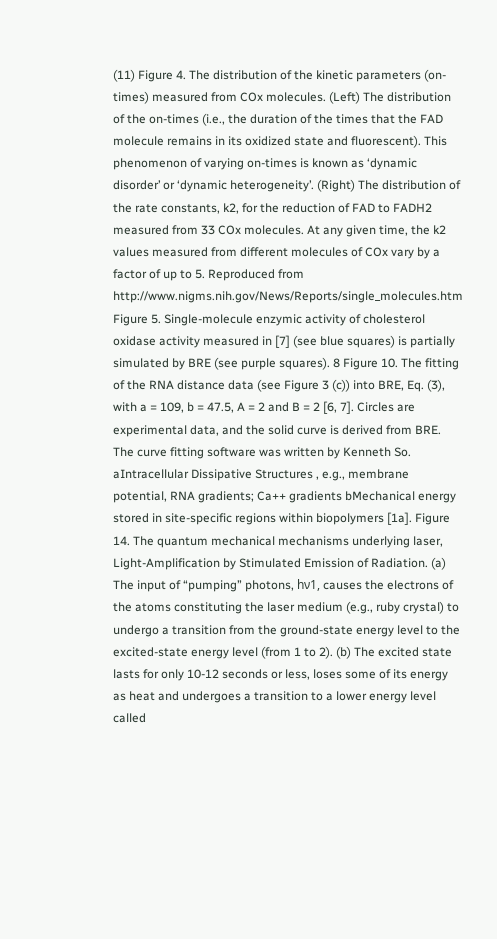(11) Figure 4. The distribution of the kinetic parameters (on-times) measured from COx molecules. (Left) The distribution of the on-times (i.e., the duration of the times that the FAD molecule remains in its oxidized state and fluorescent). This phenomenon of varying on-times is known as ‘dynamic disorder’ or ‘dynamic heterogeneity’. (Right) The distribution of the rate constants, k2, for the reduction of FAD to FADH2 measured from 33 COx molecules. At any given time, the k2 values measured from different molecules of COx vary by a factor of up to 5. Reproduced from http://www.nigms.nih.gov/News/Reports/single_molecules.htm Figure 5. Single-molecule enzymic activity of cholesterol oxidase activity measured in [7] (see blue squares) is partially simulated by BRE (see purple squares). 8 Figure 10. The fitting of the RNA distance data (see Figure 3 (c)) into BRE, Eq. (3), with a = 109, b = 47.5, A = 2 and B = 2 [6, 7]. Circles are experimental data, and the solid curve is derived from BRE. The curve fitting software was written by Kenneth So. aIntracellular Dissipative Structures , e.g., membrane potential, RNA gradients; Ca++ gradients bMechanical energy stored in site-specific regions within biopolymers [1a]. Figure 14. The quantum mechanical mechanisms underlying laser, Light-Amplification by Stimulated Emission of Radiation. (a) The input of “pumping” photons, hν1, causes the electrons of the atoms constituting the laser medium (e.g., ruby crystal) to undergo a transition from the ground-state energy level to the excited-state energy level (from 1 to 2). (b) The excited state lasts for only 10-12 seconds or less, loses some of its energy as heat and undergoes a transition to a lower energy level called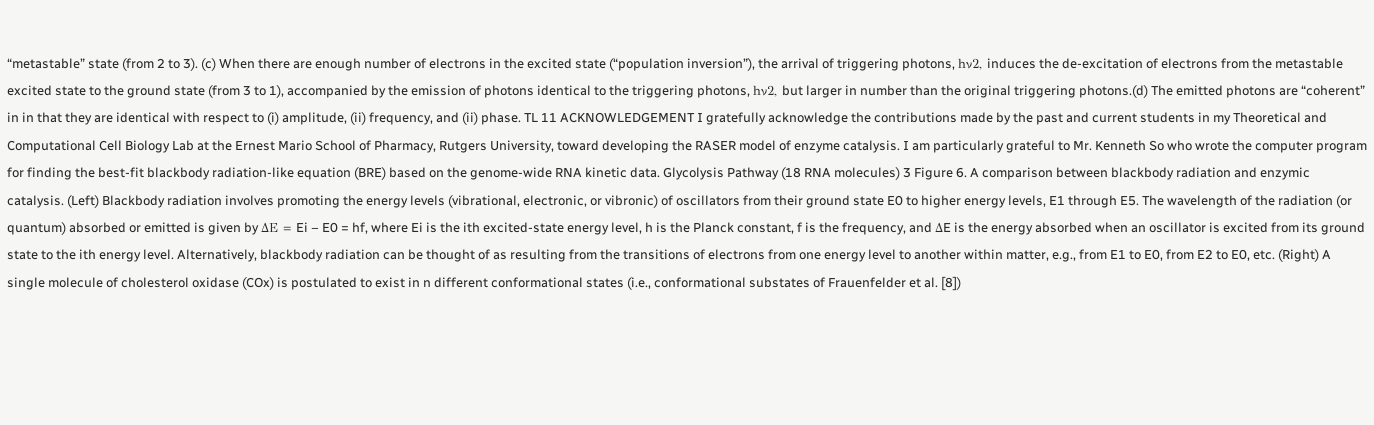“metastable” state (from 2 to 3). (c) When there are enough number of electrons in the excited state (“population inversion”), the arrival of triggering photons, hν2, induces the de-excitation of electrons from the metastable excited state to the ground state (from 3 to 1), accompanied by the emission of photons identical to the triggering photons, hν2, but larger in number than the original triggering photons.(d) The emitted photons are “coherent” in in that they are identical with respect to (i) amplitude, (ii) frequency, and (ii) phase. TL 11 ACKNOWLEDGEMENT I gratefully acknowledge the contributions made by the past and current students in my Theoretical and Computational Cell Biology Lab at the Ernest Mario School of Pharmacy, Rutgers University, toward developing the RASER model of enzyme catalysis. I am particularly grateful to Mr. Kenneth So who wrote the computer program for finding the best-fit blackbody radiation-like equation (BRE) based on the genome-wide RNA kinetic data. Glycolysis Pathway (18 RNA molecules) 3 Figure 6. A comparison between blackbody radiation and enzymic catalysis. (Left) Blackbody radiation involves promoting the energy levels (vibrational, electronic, or vibronic) of oscillators from their ground state E0 to higher energy levels, E1 through E5. The wavelength of the radiation (or quantum) absorbed or emitted is given by ΔE = Ei – E0 = hf, where Ei is the ith excited-state energy level, h is the Planck constant, f is the frequency, and ΔE is the energy absorbed when an oscillator is excited from its ground state to the ith energy level. Alternatively, blackbody radiation can be thought of as resulting from the transitions of electrons from one energy level to another within matter, e.g., from E1 to E0, from E2 to E0, etc. (Right) A single molecule of cholesterol oxidase (COx) is postulated to exist in n different conformational states (i.e., conformational substates of Frauenfelder et al. [8])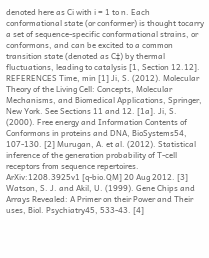denoted here as Ci with i = 1 to n. Each conformational state (or conformer) is thought tocarry a set of sequence-specific conformational strains, or conformons, and can be excited to a common transition state (denoted as C‡) by thermal fluctuations, leading to catalysis [1, Section 12.12]. REFERENCES Time, min [1] Ji, S. (2012). Molecular Theory of the Living Cell: Concepts, Molecular Mechanisms, and Biomedical Applications, Springer, New York. See Sections 11 and 12. [1a]. Ji, S. (2000). Free energy and Information Contents of Conformons in proteins and DNA, BioSystems54, 107-130. [2] Murugan, A. et al. (2012). Statistical inference of the generation probability of T-cell receptors from sequence repertoires. ArXiv:1208.3925v1 [q-bio.QM] 20 Aug 2012. [3] Watson, S. J. and Akil, U. (1999). Gene Chips and Arrays Revealed: A Primer on their Power and Their uses, Biol. Psychiatry45, 533-43. [4]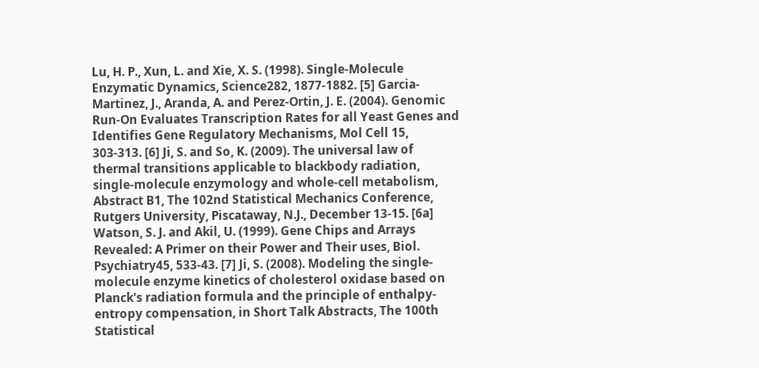Lu, H. P., Xun, L. and Xie, X. S. (1998). Single-Molecule Enzymatic Dynamics, Science282, 1877-1882. [5] Garcia-Martinez, J., Aranda, A. and Perez-Ortin, J. E. (2004). Genomic Run-On Evaluates Transcription Rates for all Yeast Genes and Identifies Gene Regulatory Mechanisms, Mol Cell 15, 303-313. [6] Ji, S. and So, K. (2009). The universal law of thermal transitions applicable to blackbody radiation, single-molecule enzymology and whole-cell metabolism, Abstract B1, The 102nd Statistical Mechanics Conference, Rutgers University, Piscataway, N.J., December 13-15. [6a] Watson, S. J. and Akil, U. (1999). Gene Chips and Arrays Revealed: A Primer on their Power and Their uses, Biol. Psychiatry45, 533-43. [7] Ji, S. (2008). Modeling the single-molecule enzyme kinetics of cholesterol oxidase based on Planck's radiation formula and the principle of enthalpy-entropy compensation, in Short Talk Abstracts, The 100th Statistical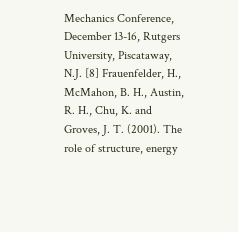Mechanics Conference, December 13-16, Rutgers University, Piscataway, N.J. [8] Frauenfelder, H., McMahon, B. H., Austin, R. H., Chu, K. and Groves, J. T. (2001). The role of structure, energy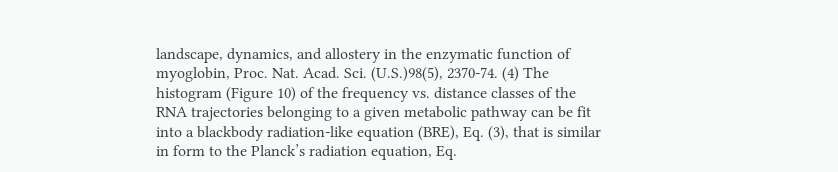landscape, dynamics, and allostery in the enzymatic function of myoglobin, Proc. Nat. Acad. Sci. (U.S.)98(5), 2370-74. (4) The histogram (Figure 10) of the frequency vs. distance classes of the RNA trajectories belonging to a given metabolic pathway can be fit into a blackbody radiation-like equation (BRE), Eq. (3), that is similar in form to the Planck’s radiation equation, Eq.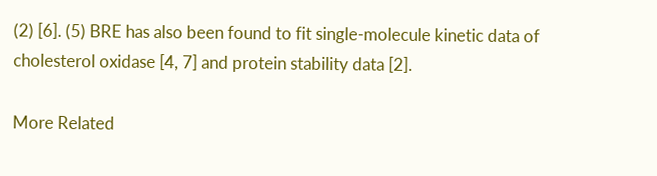(2) [6]. (5) BRE has also been found to fit single-molecule kinetic data of cholesterol oxidase [4, 7] and protein stability data [2].

More Related